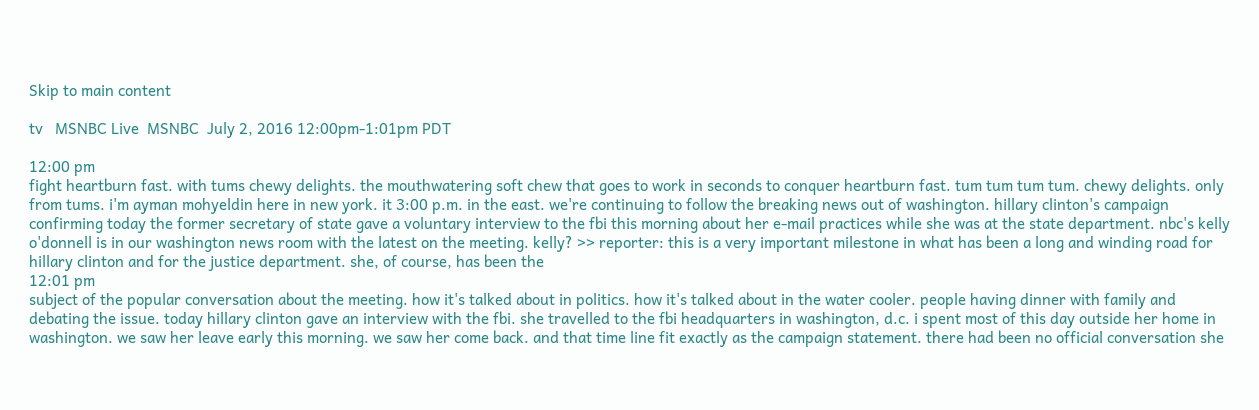Skip to main content

tv   MSNBC Live  MSNBC  July 2, 2016 12:00pm-1:01pm PDT

12:00 pm
fight heartburn fast. with tums chewy delights. the mouthwatering soft chew that goes to work in seconds to conquer heartburn fast. tum tum tum tum. chewy delights. only from tums. i'm ayman mohyeldin here in new york. it 3:00 p.m. in the east. we're continuing to follow the breaking news out of washington. hillary clinton's campaign confirming today the former secretary of state gave a voluntary interview to the fbi this morning about her e-mail practices while she was at the state department. nbc's kelly o'donnell is in our washington news room with the latest on the meeting. kelly? >> reporter: this is a very important milestone in what has been a long and winding road for hillary clinton and for the justice department. she, of course, has been the
12:01 pm
subject of the popular conversation about the meeting. how it's talked about in politics. how it's talked about in the water cooler. people having dinner with family and debating the issue. today hillary clinton gave an interview with the fbi. she travelled to the fbi headquarters in washington, d.c. i spent most of this day outside her home in washington. we saw her leave early this morning. we saw her come back. and that time line fit exactly as the campaign statement. there had been no official conversation she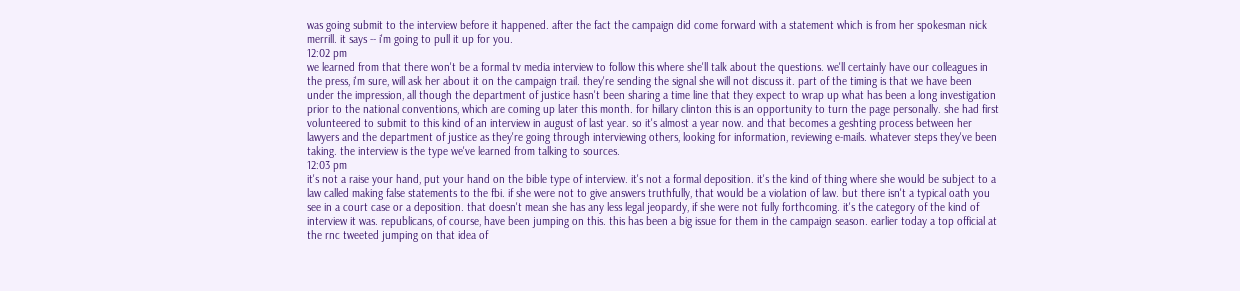was going submit to the interview before it happened. after the fact the campaign did come forward with a statement which is from her spokesman nick merrill. it says -- i'm going to pull it up for you.
12:02 pm
we learned from that there won't be a formal tv media interview to follow this where she'll talk about the questions. we'll certainly have our colleagues in the press, i'm sure, will ask her about it on the campaign trail. they're sending the signal she will not discuss it. part of the timing is that we have been under the impression, all though the department of justice hasn't been sharing a time line that they expect to wrap up what has been a long investigation prior to the national conventions, which are coming up later this month. for hillary clinton this is an opportunity to turn the page personally. she had first volunteered to submit to this kind of an interview in august of last year. so it's almost a year now. and that becomes a geshting process between her lawyers and the department of justice as they're going through interviewing others, looking for information, reviewing e-mails. whatever steps they've been taking. the interview is the type we've learned from talking to sources.
12:03 pm
it's not a raise your hand, put your hand on the bible type of interview. it's not a formal deposition. it's the kind of thing where she would be subject to a law called making false statements to the fbi. if she were not to give answers truthfully, that would be a violation of law. but there isn't a typical oath you see in a court case or a deposition. that doesn't mean she has any less legal jeopardy, if she were not fully forthcoming. it's the category of the kind of interview it was. republicans, of course, have been jumping on this. this has been a big issue for them in the campaign season. earlier today a top official at the rnc tweeted jumping on that idea of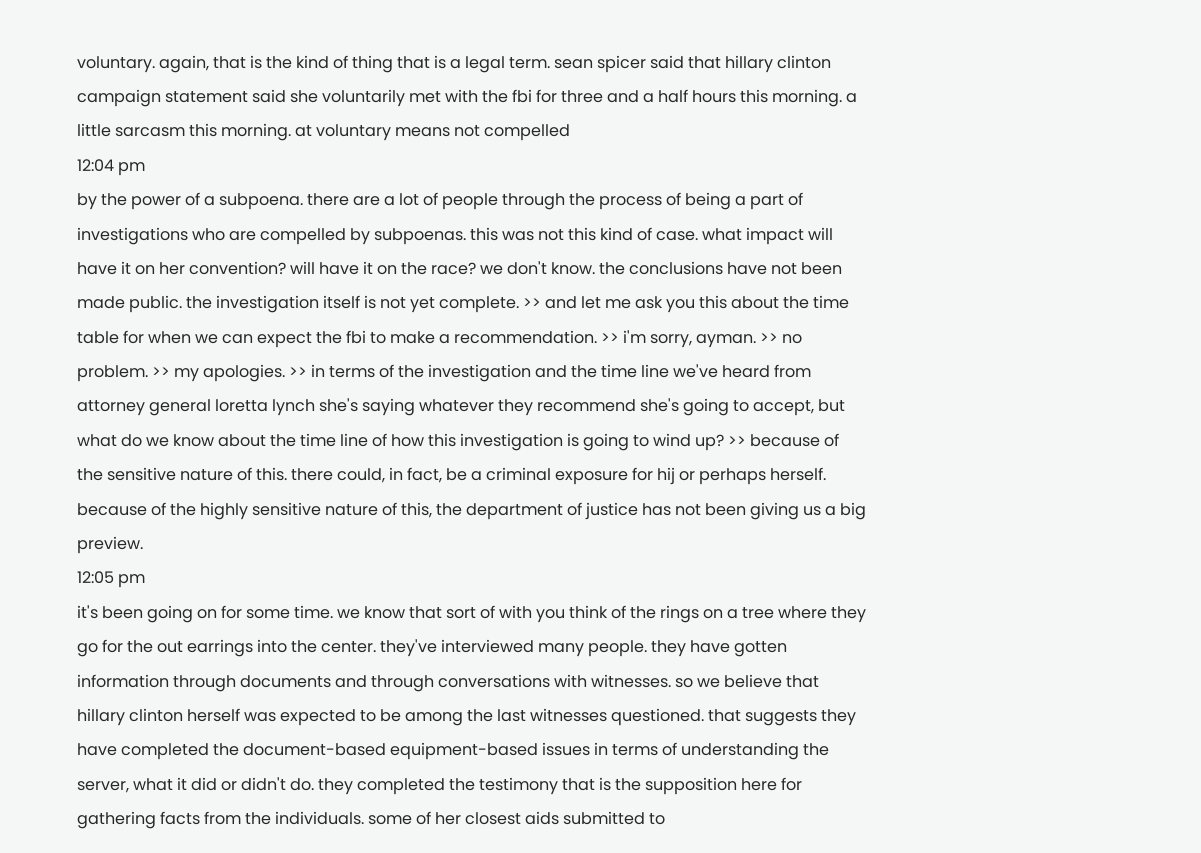voluntary. again, that is the kind of thing that is a legal term. sean spicer said that hillary clinton campaign statement said she voluntarily met with the fbi for three and a half hours this morning. a little sarcasm this morning. at voluntary means not compelled
12:04 pm
by the power of a subpoena. there are a lot of people through the process of being a part of investigations who are compelled by subpoenas. this was not this kind of case. what impact will have it on her convention? will have it on the race? we don't know. the conclusions have not been made public. the investigation itself is not yet complete. >> and let me ask you this about the time table for when we can expect the fbi to make a recommendation. >> i'm sorry, ayman. >> no problem. >> my apologies. >> in terms of the investigation and the time line we've heard from attorney general loretta lynch she's saying whatever they recommend she's going to accept, but what do we know about the time line of how this investigation is going to wind up? >> because of the sensitive nature of this. there could, in fact, be a criminal exposure for hij or perhaps herself. because of the highly sensitive nature of this, the department of justice has not been giving us a big preview.
12:05 pm
it's been going on for some time. we know that sort of with you think of the rings on a tree where they go for the out earrings into the center. they've interviewed many people. they have gotten information through documents and through conversations with witnesses. so we believe that hillary clinton herself was expected to be among the last witnesses questioned. that suggests they have completed the document-based equipment-based issues in terms of understanding the server, what it did or didn't do. they completed the testimony that is the supposition here for gathering facts from the individuals. some of her closest aids submitted to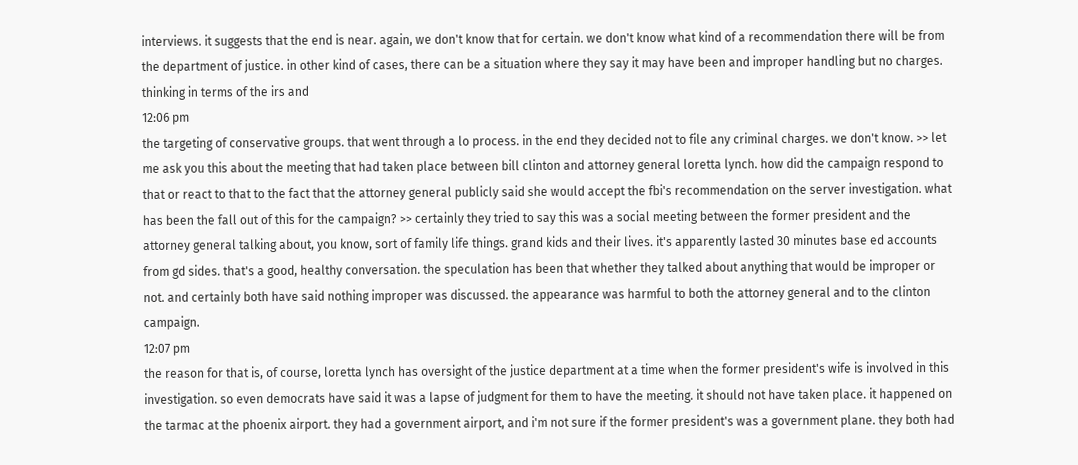interviews. it suggests that the end is near. again, we don't know that for certain. we don't know what kind of a recommendation there will be from the department of justice. in other kind of cases, there can be a situation where they say it may have been and improper handling but no charges. thinking in terms of the irs and
12:06 pm
the targeting of conservative groups. that went through a lo process. in the end they decided not to file any criminal charges. we don't know. >> let me ask you this about the meeting that had taken place between bill clinton and attorney general loretta lynch. how did the campaign respond to that or react to that to the fact that the attorney general publicly said she would accept the fbi's recommendation on the server investigation. what has been the fall out of this for the campaign? >> certainly they tried to say this was a social meeting between the former president and the attorney general talking about, you know, sort of family life things. grand kids and their lives. it's apparently lasted 30 minutes base ed accounts from gd sides. that's a good, healthy conversation. the speculation has been that whether they talked about anything that would be improper or not. and certainly both have said nothing improper was discussed. the appearance was harmful to both the attorney general and to the clinton campaign.
12:07 pm
the reason for that is, of course, loretta lynch has oversight of the justice department at a time when the former president's wife is involved in this investigation. so even democrats have said it was a lapse of judgment for them to have the meeting. it should not have taken place. it happened on the tarmac at the phoenix airport. they had a government airport, and i'm not sure if the former president's was a government plane. they both had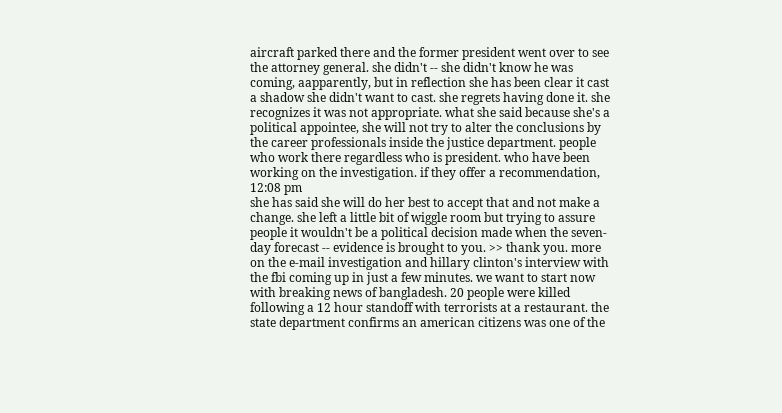aircraft parked there and the former president went over to see the attorney general. she didn't -- she didn't know he was coming, aapparently, but in reflection she has been clear it cast a shadow she didn't want to cast. she regrets having done it. she recognizes it was not appropriate. what she said because she's a political appointee, she will not try to alter the conclusions by the career professionals inside the justice department. people who work there regardless who is president. who have been working on the investigation. if they offer a recommendation,
12:08 pm
she has said she will do her best to accept that and not make a change. she left a little bit of wiggle room but trying to assure people it wouldn't be a political decision made when the seven-day forecast -- evidence is brought to you. >> thank you. more on the e-mail investigation and hillary clinton's interview with the fbi coming up in just a few minutes. we want to start now with breaking news of bangladesh. 20 people were killed following a 12 hour standoff with terrorists at a restaurant. the state department confirms an american citizens was one of the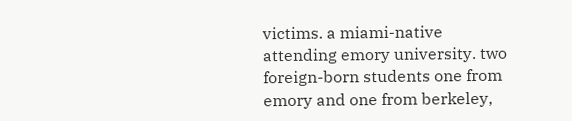victims. a miami-native attending emory university. two foreign-born students one from emory and one from berkeley,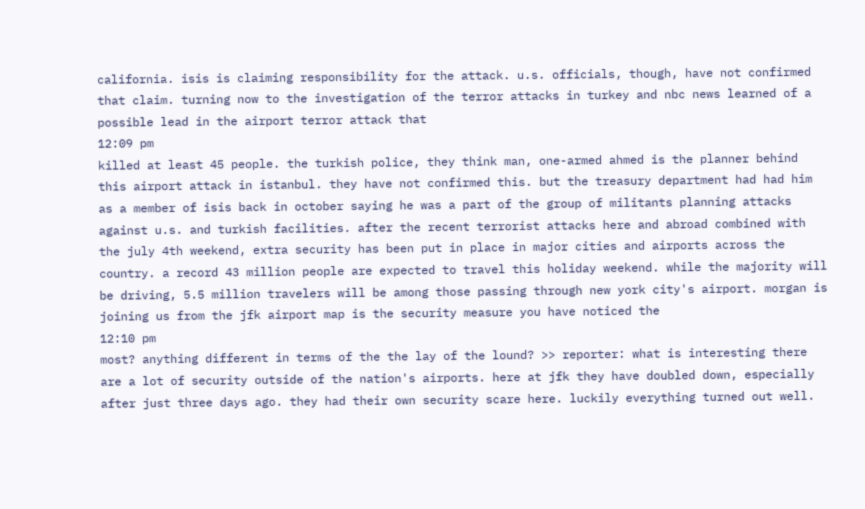california. isis is claiming responsibility for the attack. u.s. officials, though, have not confirmed that claim. turning now to the investigation of the terror attacks in turkey and nbc news learned of a possible lead in the airport terror attack that
12:09 pm
killed at least 45 people. the turkish police, they think man, one-armed ahmed is the planner behind this airport attack in istanbul. they have not confirmed this. but the treasury department had had him as a member of isis back in october saying he was a part of the group of militants planning attacks against u.s. and turkish facilities. after the recent terrorist attacks here and abroad combined with the july 4th weekend, extra security has been put in place in major cities and airports across the country. a record 43 million people are expected to travel this holiday weekend. while the majority will be driving, 5.5 million travelers will be among those passing through new york city's airport. morgan is joining us from the jfk airport map is the security measure you have noticed the
12:10 pm
most? anything different in terms of the the lay of the lound? >> reporter: what is interesting there are a lot of security outside of the nation's airports. here at jfk they have doubled down, especially after just three days ago. they had their own security scare here. luckily everything turned out well.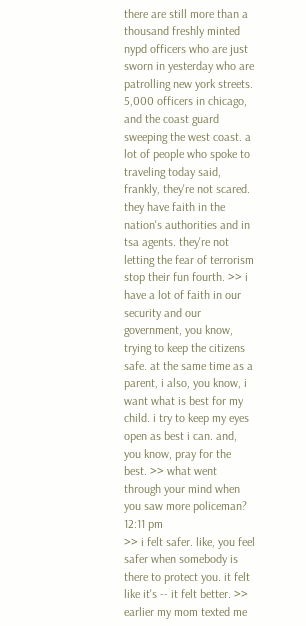there are still more than a thousand freshly minted nypd officers who are just sworn in yesterday who are patrolling new york streets. 5,000 officers in chicago, and the coast guard sweeping the west coast. a lot of people who spoke to traveling today said, frankly, they're not scared. they have faith in the nation's authorities and in tsa agents. they're not letting the fear of terrorism stop their fun fourth. >> i have a lot of faith in our security and our government, you know, trying to keep the citizens safe. at the same time as a parent, i also, you know, i want what is best for my child. i try to keep my eyes open as best i can. and, you know, pray for the best. >> what went through your mind when you saw more policeman?
12:11 pm
>> i felt safer. like, you feel safer when somebody is there to protect you. it felt like it's -- it felt better. >> earlier my mom texted me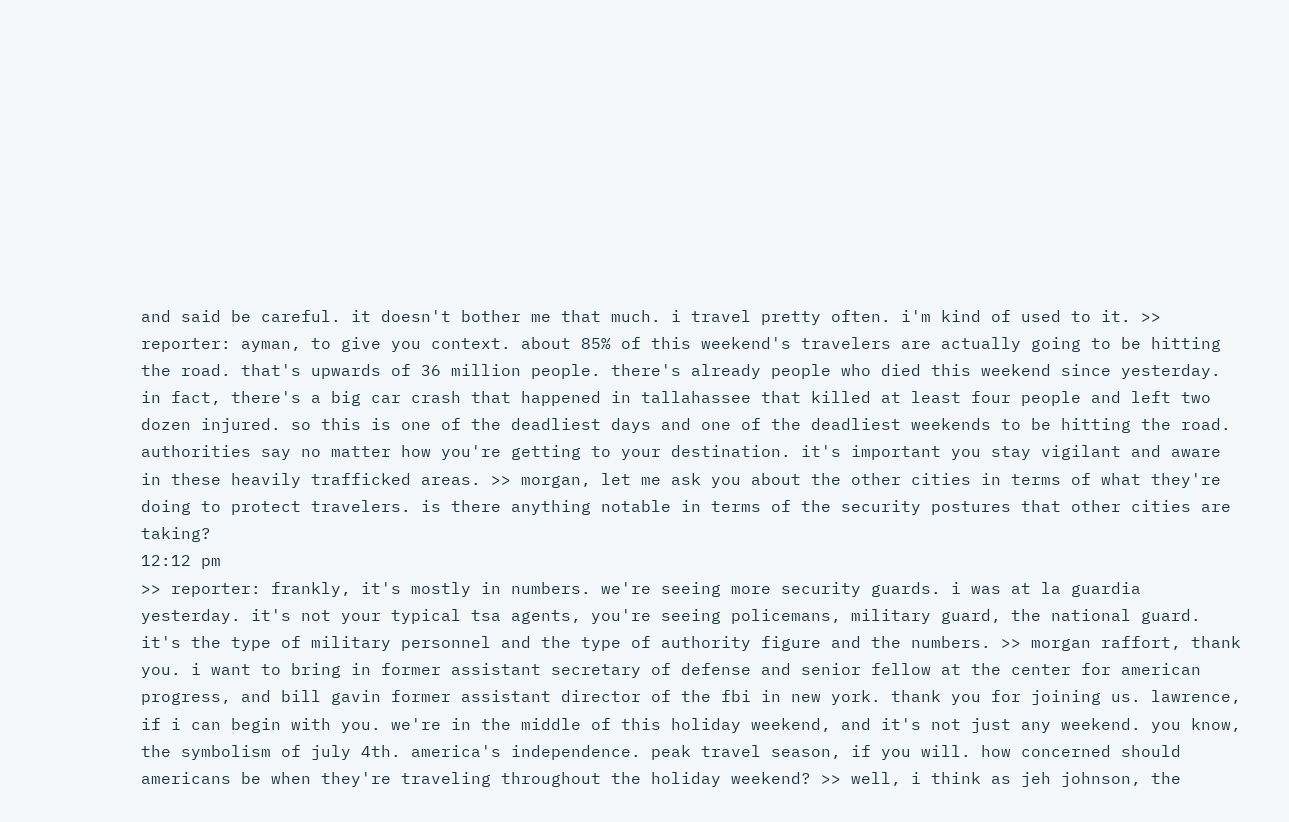and said be careful. it doesn't bother me that much. i travel pretty often. i'm kind of used to it. >> reporter: ayman, to give you context. about 85% of this weekend's travelers are actually going to be hitting the road. that's upwards of 36 million people. there's already people who died this weekend since yesterday. in fact, there's a big car crash that happened in tallahassee that killed at least four people and left two dozen injured. so this is one of the deadliest days and one of the deadliest weekends to be hitting the road. authorities say no matter how you're getting to your destination. it's important you stay vigilant and aware in these heavily trafficked areas. >> morgan, let me ask you about the other cities in terms of what they're doing to protect travelers. is there anything notable in terms of the security postures that other cities are taking?
12:12 pm
>> reporter: frankly, it's mostly in numbers. we're seeing more security guards. i was at la guardia yesterday. it's not your typical tsa agents, you're seeing policemans, military guard, the national guard. it's the type of military personnel and the type of authority figure and the numbers. >> morgan raffort, thank you. i want to bring in former assistant secretary of defense and senior fellow at the center for american progress, and bill gavin former assistant director of the fbi in new york. thank you for joining us. lawrence, if i can begin with you. we're in the middle of this holiday weekend, and it's not just any weekend. you know, the symbolism of july 4th. america's independence. peak travel season, if you will. how concerned should americans be when they're traveling throughout the holiday weekend? >> well, i think as jeh johnson, the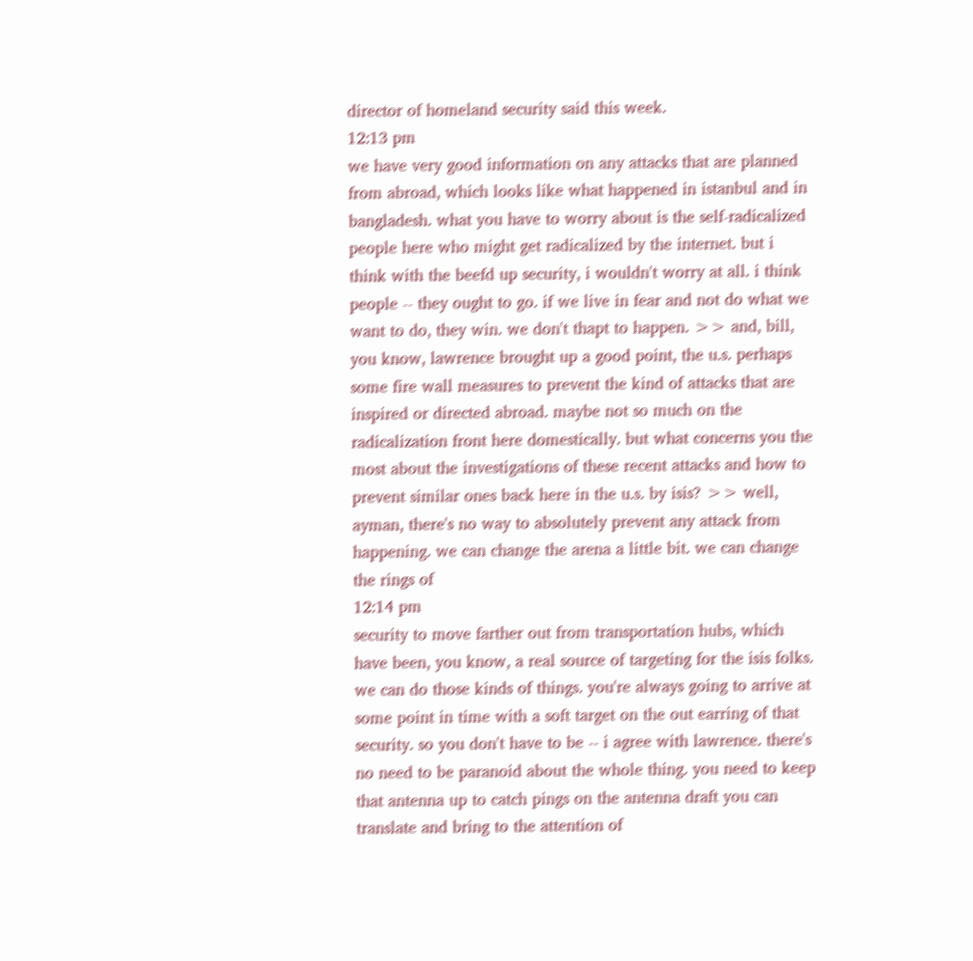director of homeland security said this week.
12:13 pm
we have very good information on any attacks that are planned from abroad, which looks like what happened in istanbul and in bangladesh. what you have to worry about is the self-radicalized people here who might get radicalized by the internet. but i think with the beefd up security, i wouldn't worry at all. i think people -- they ought to go. if we live in fear and not do what we want to do, they win. we don't thapt to happen. >> and, bill, you know, lawrence brought up a good point, the u.s. perhaps some fire wall measures to prevent the kind of attacks that are inspired or directed abroad. maybe not so much on the radicalization front here domestically. but what concerns you the most about the investigations of these recent attacks and how to prevent similar ones back here in the u.s. by isis? >> well, ayman, there's no way to absolutely prevent any attack from happening. we can change the arena a little bit. we can change the rings of
12:14 pm
security to move farther out from transportation hubs, which have been, you know, a real source of targeting for the isis folks. we can do those kinds of things. you're always going to arrive at some point in time with a soft target on the out earring of that security. so you don't have to be -- i agree with lawrence. there's no need to be paranoid about the whole thing. you need to keep that antenna up to catch pings on the antenna draft you can translate and bring to the attention of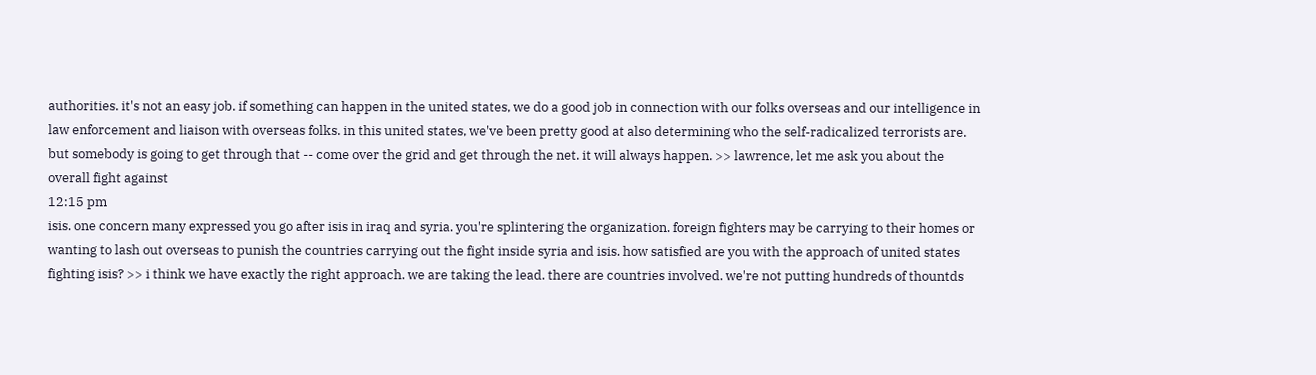authorities. it's not an easy job. if something can happen in the united states, we do a good job in connection with our folks overseas and our intelligence in law enforcement and liaison with overseas folks. in this united states, we've been pretty good at also determining who the self-radicalized terrorists are. but somebody is going to get through that -- come over the grid and get through the net. it will always happen. >> lawrence, let me ask you about the overall fight against
12:15 pm
isis. one concern many expressed you go after isis in iraq and syria. you're splintering the organization. foreign fighters may be carrying to their homes or wanting to lash out overseas to punish the countries carrying out the fight inside syria and isis. how satisfied are you with the approach of united states fighting isis? >> i think we have exactly the right approach. we are taking the lead. there are countries involved. we're not putting hundreds of thountds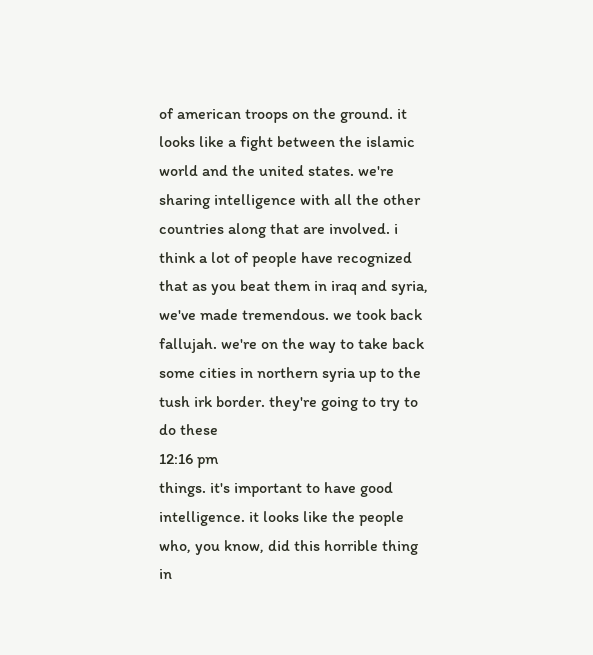of american troops on the ground. it looks like a fight between the islamic world and the united states. we're sharing intelligence with all the other countries along that are involved. i think a lot of people have recognized that as you beat them in iraq and syria, we've made tremendous. we took back fallujah. we're on the way to take back some cities in northern syria up to the tush irk border. they're going to try to do these
12:16 pm
things. it's important to have good intelligence. it looks like the people who, you know, did this horrible thing in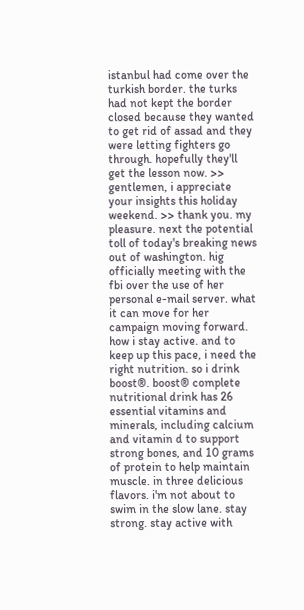istanbul had come over the turkish border. the turks had not kept the border closed because they wanted to get rid of assad and they were letting fighters go through. hopefully they'll get the lesson now. >> gentlemen, i appreciate your insights this holiday weekend. >> thank you. my pleasure. next the potential toll of today's breaking news out of washington. hig officially meeting with the fbi over the use of her personal e-mail server. what it can move for her campaign moving forward. how i stay active. and to keep up this pace, i need the right nutrition. so i drink boost®. boost® complete nutritional drink has 26 essential vitamins and minerals, including calcium and vitamin d to support strong bones, and 10 grams of protein to help maintain muscle. in three delicious flavors. i'm not about to swim in the slow lane. stay strong. stay active with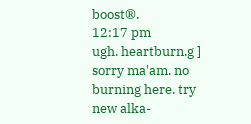boost®.
12:17 pm
ugh. heartburn.g ] sorry ma'am. no burning here. try new alka-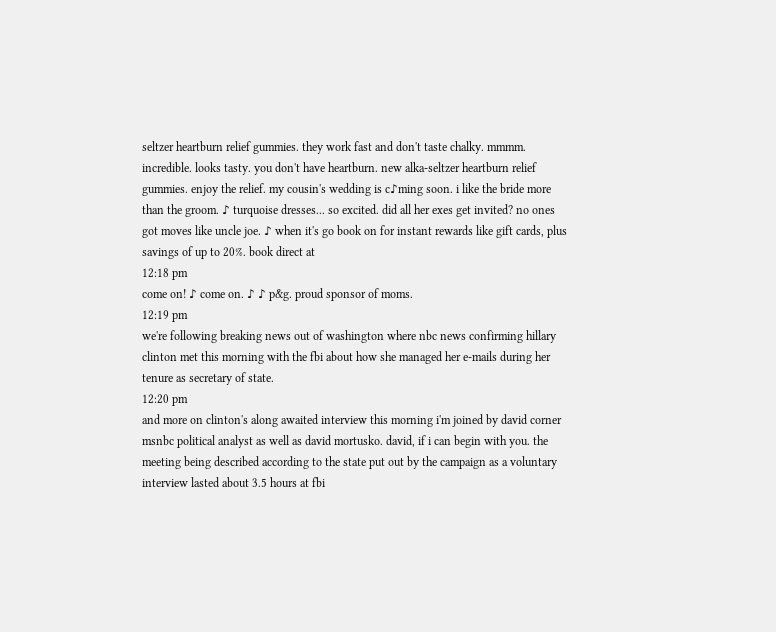seltzer heartburn relief gummies. they work fast and don't taste chalky. mmmm. incredible. looks tasty. you don't have heartburn. new alka-seltzer heartburn relief gummies. enjoy the relief. my cousin's wedding is c♪ming soon. i like the bride more than the groom. ♪ turquoise dresses... so excited. did all her exes get invited? no ones got moves like uncle joe. ♪ when it's go book on for instant rewards like gift cards, plus savings of up to 20%. book direct at
12:18 pm
come on! ♪ come on. ♪ ♪ p&g. proud sponsor of moms.
12:19 pm
we're following breaking news out of washington where nbc news confirming hillary clinton met this morning with the fbi about how she managed her e-mails during her tenure as secretary of state.
12:20 pm
and more on clinton's along awaited interview this morning i'm joined by david corner msnbc political analyst as well as david mortusko. david, if i can begin with you. the meeting being described according to the state put out by the campaign as a voluntary interview lasted about 3.5 hours at fbi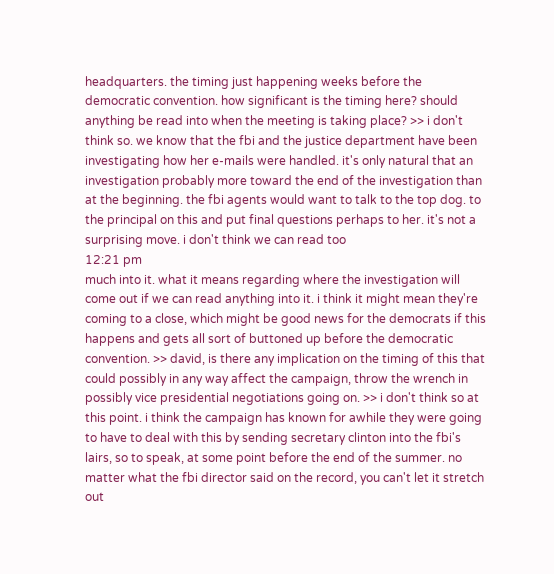headquarters. the timing just happening weeks before the democratic convention. how significant is the timing here? should anything be read into when the meeting is taking place? >> i don't think so. we know that the fbi and the justice department have been investigating how her e-mails were handled. it's only natural that an investigation probably more toward the end of the investigation than at the beginning. the fbi agents would want to talk to the top dog. to the principal on this and put final questions perhaps to her. it's not a surprising move. i don't think we can read too
12:21 pm
much into it. what it means regarding where the investigation will come out if we can read anything into it. i think it might mean they're coming to a close, which might be good news for the democrats if this happens and gets all sort of buttoned up before the democratic convention. >> david, is there any implication on the timing of this that could possibly in any way affect the campaign, throw the wrench in possibly vice presidential negotiations going on. >> i don't think so at this point. i think the campaign has known for awhile they were going to have to deal with this by sending secretary clinton into the fbi's lairs, so to speak, at some point before the end of the summer. no matter what the fbi director said on the record, you can't let it stretch out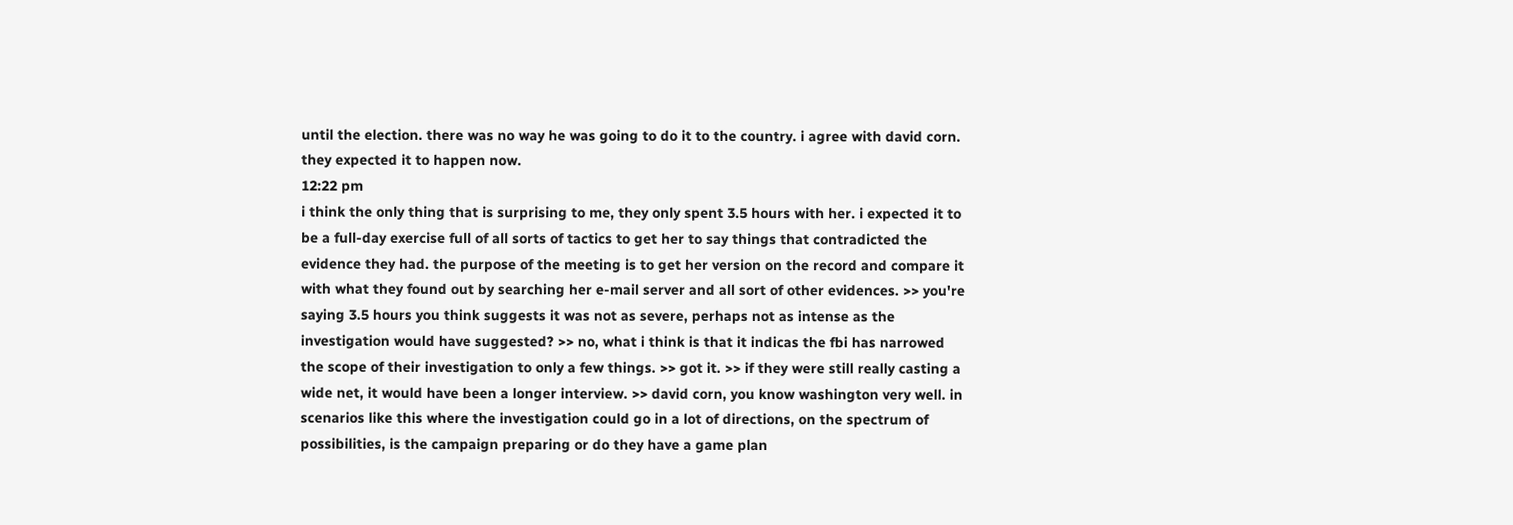until the election. there was no way he was going to do it to the country. i agree with david corn. they expected it to happen now.
12:22 pm
i think the only thing that is surprising to me, they only spent 3.5 hours with her. i expected it to be a full-day exercise full of all sorts of tactics to get her to say things that contradicted the evidence they had. the purpose of the meeting is to get her version on the record and compare it with what they found out by searching her e-mail server and all sort of other evidences. >> you're saying 3.5 hours you think suggests it was not as severe, perhaps not as intense as the investigation would have suggested? >> no, what i think is that it indicas the fbi has narrowed the scope of their investigation to only a few things. >> got it. >> if they were still really casting a wide net, it would have been a longer interview. >> david corn, you know washington very well. in scenarios like this where the investigation could go in a lot of directions, on the spectrum of possibilities, is the campaign preparing or do they have a game plan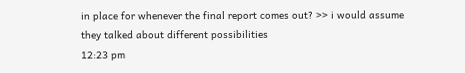in place for whenever the final report comes out? >> i would assume they talked about different possibilities
12:23 pm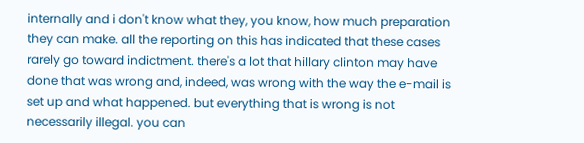internally and i don't know what they, you know, how much preparation they can make. all the reporting on this has indicated that these cases rarely go toward indictment. there's a lot that hillary clinton may have done that was wrong and, indeed, was wrong with the way the e-mail is set up and what happened. but everything that is wrong is not necessarily illegal. you can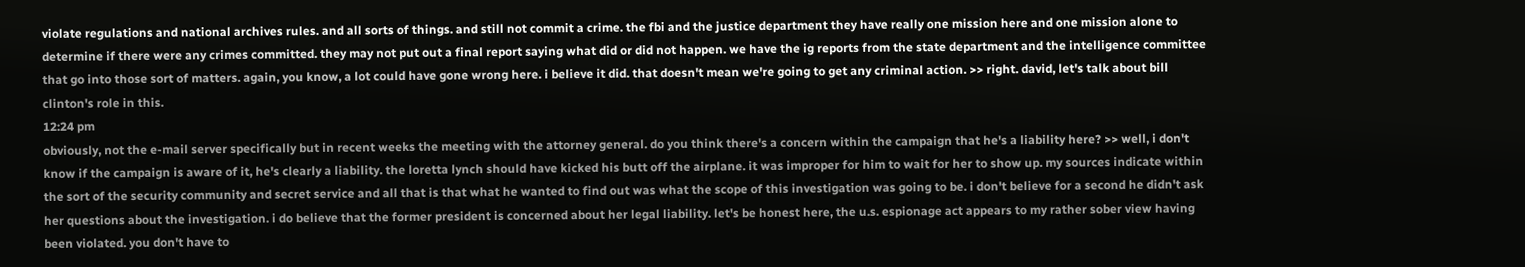violate regulations and national archives rules. and all sorts of things. and still not commit a crime. the fbi and the justice department they have really one mission here and one mission alone to determine if there were any crimes committed. they may not put out a final report saying what did or did not happen. we have the ig reports from the state department and the intelligence committee that go into those sort of matters. again, you know, a lot could have gone wrong here. i believe it did. that doesn't mean we're going to get any criminal action. >> right. david, let's talk about bill clinton's role in this.
12:24 pm
obviously, not the e-mail server specifically but in recent weeks the meeting with the attorney general. do you think there's a concern within the campaign that he's a liability here? >> well, i don't know if the campaign is aware of it, he's clearly a liability. the loretta lynch should have kicked his butt off the airplane. it was improper for him to wait for her to show up. my sources indicate within the sort of the security community and secret service and all that is that what he wanted to find out was what the scope of this investigation was going to be. i don't believe for a second he didn't ask her questions about the investigation. i do believe that the former president is concerned about her legal liability. let's be honest here, the u.s. espionage act appears to my rather sober view having been violated. you don't have to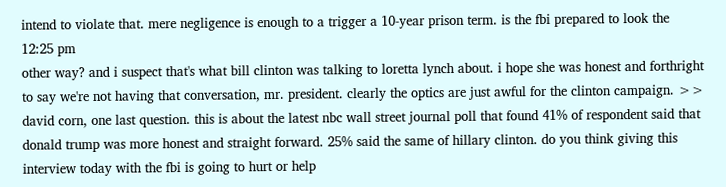intend to violate that. mere negligence is enough to a trigger a 10-year prison term. is the fbi prepared to look the
12:25 pm
other way? and i suspect that's what bill clinton was talking to loretta lynch about. i hope she was honest and forthright to say we're not having that conversation, mr. president. clearly the optics are just awful for the clinton campaign. >> david corn, one last question. this is about the latest nbc wall street journal poll that found 41% of respondent said that donald trump was more honest and straight forward. 25% said the same of hillary clinton. do you think giving this interview today with the fbi is going to hurt or help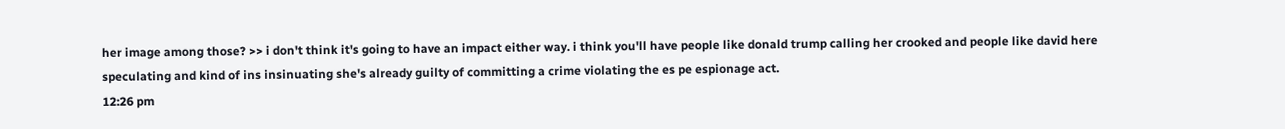her image among those? >> i don't think it's going to have an impact either way. i think you'll have people like donald trump calling her crooked and people like david here speculating and kind of ins insinuating she's already guilty of committing a crime violating the es pe espionage act.
12:26 pm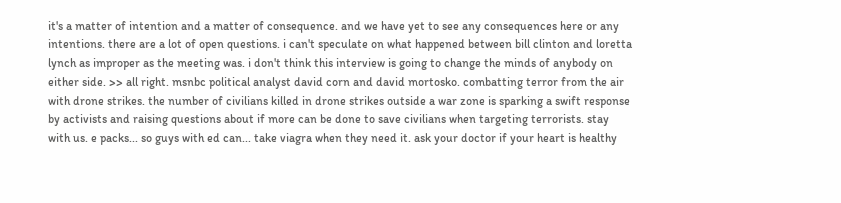it's a matter of intention and a matter of consequence. and we have yet to see any consequences here or any intentions. there are a lot of open questions. i can't speculate on what happened between bill clinton and loretta lynch as improper as the meeting was. i don't think this interview is going to change the minds of anybody on either side. >> all right. msnbc political analyst david corn and david mortosko. combatting terror from the air with drone strikes. the number of civilians killed in drone strikes outside a war zone is sparking a swift response by activists and raising questions about if more can be done to save civilians when targeting terrorists. stay with us. e packs... so guys with ed can... take viagra when they need it. ask your doctor if your heart is healthy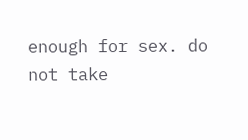enough for sex. do not take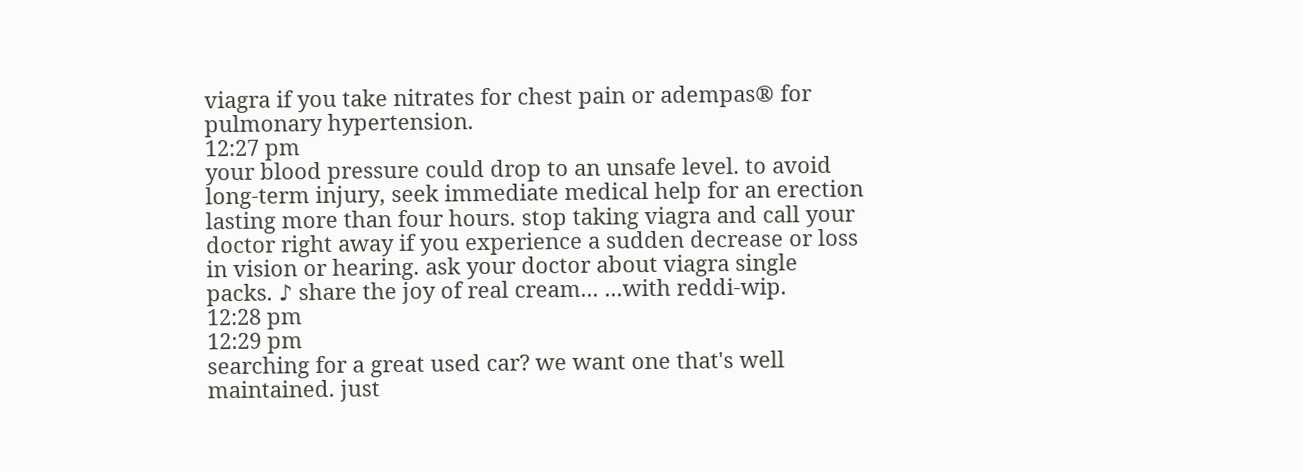viagra if you take nitrates for chest pain or adempas® for pulmonary hypertension.
12:27 pm
your blood pressure could drop to an unsafe level. to avoid long-term injury, seek immediate medical help for an erection lasting more than four hours. stop taking viagra and call your doctor right away if you experience a sudden decrease or loss in vision or hearing. ask your doctor about viagra single packs. ♪ share the joy of real cream... ...with reddi-wip.
12:28 pm
12:29 pm
searching for a great used car? we want one that's well maintained. just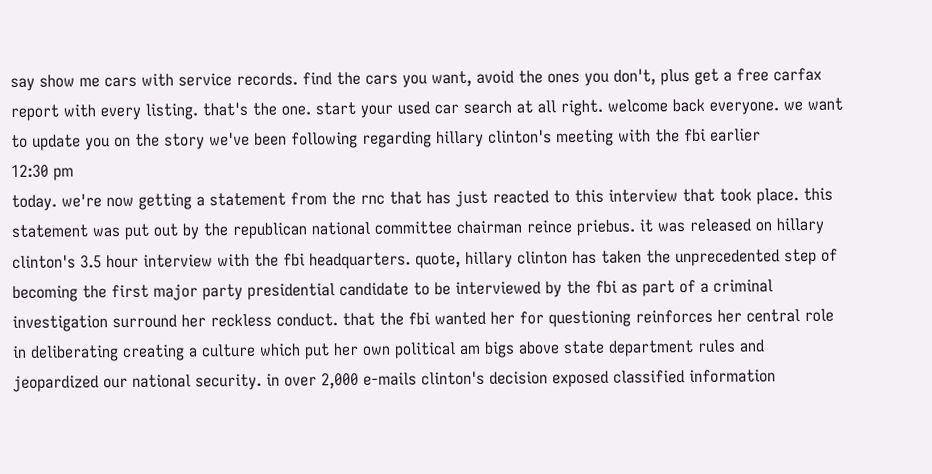say show me cars with service records. find the cars you want, avoid the ones you don't, plus get a free carfax report with every listing. that's the one. start your used car search at all right. welcome back everyone. we want to update you on the story we've been following regarding hillary clinton's meeting with the fbi earlier
12:30 pm
today. we're now getting a statement from the rnc that has just reacted to this interview that took place. this statement was put out by the republican national committee chairman reince priebus. it was released on hillary clinton's 3.5 hour interview with the fbi headquarters. quote, hillary clinton has taken the unprecedented step of becoming the first major party presidential candidate to be interviewed by the fbi as part of a criminal investigation surround her reckless conduct. that the fbi wanted her for questioning reinforces her central role in deliberating creating a culture which put her own political am bigs above state department rules and jeopardized our national security. in over 2,000 e-mails clinton's decision exposed classified information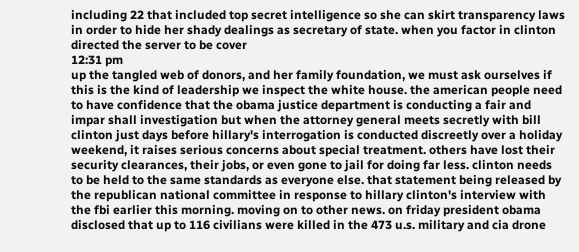including 22 that included top secret intelligence so she can skirt transparency laws in order to hide her shady dealings as secretary of state. when you factor in clinton directed the server to be cover
12:31 pm
up the tangled web of donors, and her family foundation, we must ask ourselves if this is the kind of leadership we inspect the white house. the american people need to have confidence that the obama justice department is conducting a fair and impar shall investigation but when the attorney general meets secretly with bill clinton just days before hillary's interrogation is conducted discreetly over a holiday weekend, it raises serious concerns about special treatment. others have lost their security clearances, their jobs, or even gone to jail for doing far less. clinton needs to be held to the same standards as everyone else. that statement being released by the republican national committee in response to hillary clinton's interview with the fbi earlier this morning. moving on to other news. on friday president obama disclosed that up to 116 civilians were killed in the 473 u.s. military and cia drone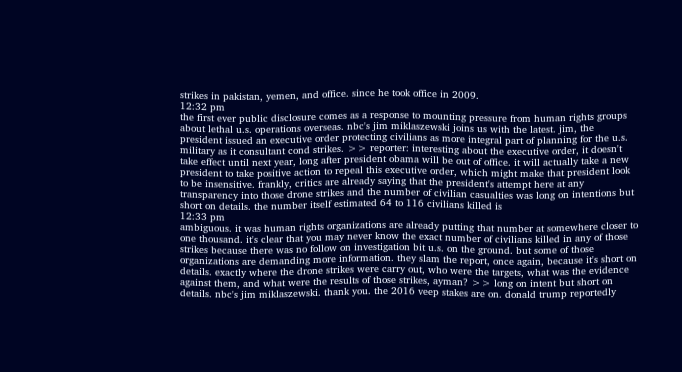strikes in pakistan, yemen, and office. since he took office in 2009.
12:32 pm
the first ever public disclosure comes as a response to mounting pressure from human rights groups about lethal u.s. operations overseas. nbc's jim miklaszewski joins us with the latest. jim, the president issued an executive order protecting civilians as more integral part of planning for the u.s. military as it consultant cond strikes. >> reporter: interesting about the executive order, it doesn't take effect until next year, long after president obama will be out of office. it will actually take a new president to take positive action to repeal this executive order, which might make that president look to be insensitive. frankly, critics are already saying that the president's attempt here at any transparency into those drone strikes and the number of civilian casualties was long on intentions but short on details. the number itself estimated 64 to 116 civilians killed is
12:33 pm
ambiguous. it was human rights organizations are already putting that number at somewhere closer to one thousand. it's clear that you may never know the exact number of civilians killed in any of those strikes because there was no follow on investigation bit u.s. on the ground. but some of those organizations are demanding more information. they slam the report, once again, because it's short on details. exactly where the drone strikes were carry out, who were the targets, what was the evidence against them, and what were the results of those strikes, ayman? >> long on intent but short on details. nbc's jim miklaszewski. thank you. the 2016 veep stakes are on. donald trump reportedly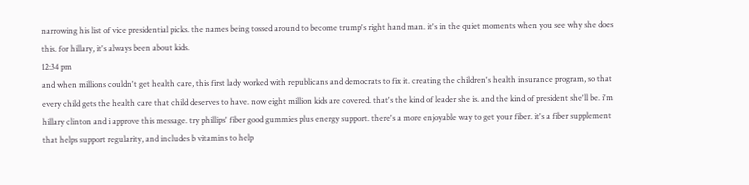narrowing his list of vice presidential picks. the names being tossed around to become trump's right hand man. it's in the quiet moments when you see why she does this. for hillary, it's always been about kids.
12:34 pm
and when millions couldn't get health care, this first lady worked with republicans and democrats to fix it. creating the children's health insurance program, so that every child gets the health care that child deserves to have. now eight million kids are covered. that's the kind of leader she is. and the kind of president she'll be. i'm hillary clinton and i approve this message. try phillips' fiber good gummies plus energy support. there's a more enjoyable way to get your fiber. it's a fiber supplement that helps support regularity, and includes b vitamins to help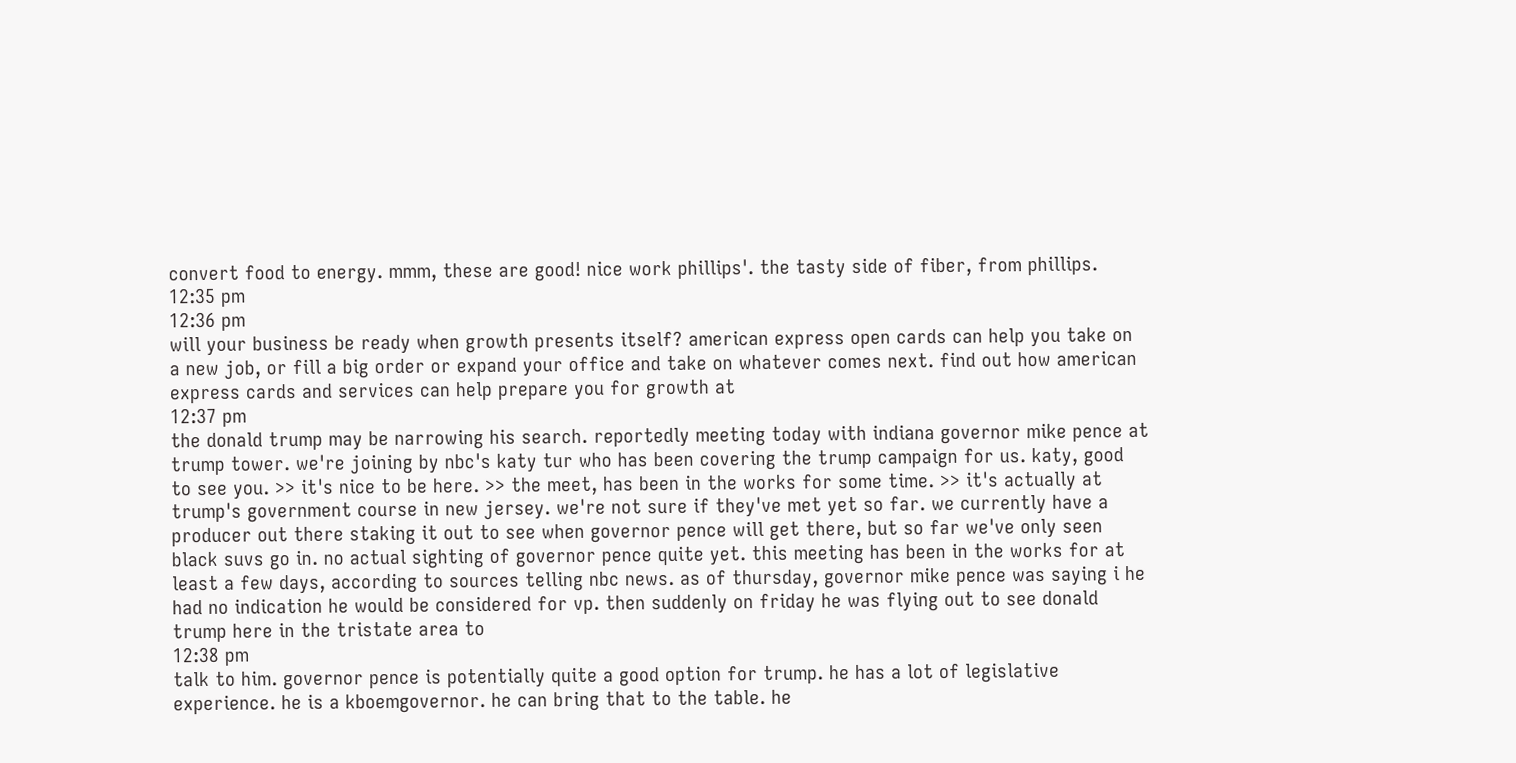convert food to energy. mmm, these are good! nice work phillips'. the tasty side of fiber, from phillips.
12:35 pm
12:36 pm
will your business be ready when growth presents itself? american express open cards can help you take on a new job, or fill a big order or expand your office and take on whatever comes next. find out how american express cards and services can help prepare you for growth at
12:37 pm
the donald trump may be narrowing his search. reportedly meeting today with indiana governor mike pence at trump tower. we're joining by nbc's katy tur who has been covering the trump campaign for us. katy, good to see you. >> it's nice to be here. >> the meet, has been in the works for some time. >> it's actually at trump's government course in new jersey. we're not sure if they've met yet so far. we currently have a producer out there staking it out to see when governor pence will get there, but so far we've only seen black suvs go in. no actual sighting of governor pence quite yet. this meeting has been in the works for at least a few days, according to sources telling nbc news. as of thursday, governor mike pence was saying i he had no indication he would be considered for vp. then suddenly on friday he was flying out to see donald trump here in the tristate area to
12:38 pm
talk to him. governor pence is potentially quite a good option for trump. he has a lot of legislative experience. he is a kboemgovernor. he can bring that to the table. he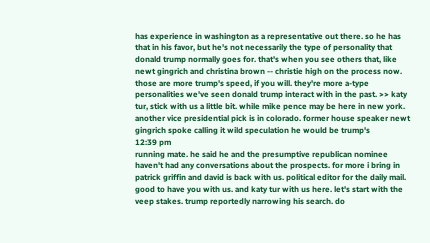has experience in washington as a representative out there. so he has that in his favor, but he's not necessarily the type of personality that donald trump normally goes for. that's when you see others that, like newt gingrich and christina brown -- christie high on the process now. those are more trump's speed, if you will. they're more a-type personalities we've seen donald trump interact with in the past. >> katy tur, stick with us a little bit. while mike pence may be here in new york. another vice presidential pick is in colorado. former house speaker newt gingrich spoke calling it wild speculation he would be trump's
12:39 pm
running mate. he said he and the presumptive republican nominee haven't had any conversations about the prospects. for more i bring in patrick griffin and david is back with us. political editor for the daily mail. good to have you with us. and katy tur with us here. let's start with the veep stakes. trump reportedly narrowing his search. do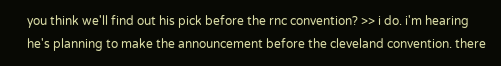you think we'll find out his pick before the rnc convention? >> i do. i'm hearing he's planning to make the announcement before the cleveland convention. there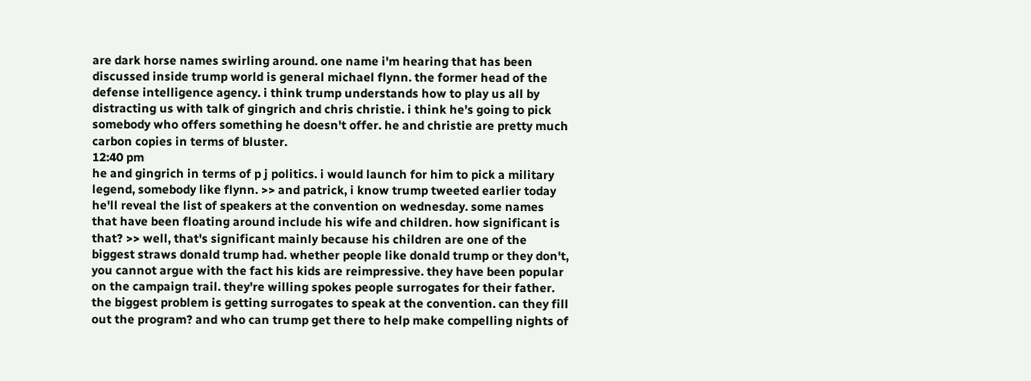are dark horse names swirling around. one name i'm hearing that has been discussed inside trump world is general michael flynn. the former head of the defense intelligence agency. i think trump understands how to play us all by distracting us with talk of gingrich and chris christie. i think he's going to pick somebody who offers something he doesn't offer. he and christie are pretty much carbon copies in terms of bluster.
12:40 pm
he and gingrich in terms of p j politics. i would launch for him to pick a military legend, somebody like flynn. >> and patrick, i know trump tweeted earlier today he'll reveal the list of speakers at the convention on wednesday. some names that have been floating around include his wife and children. how significant is that? >> well, that's significant mainly because his children are one of the biggest straws donald trump had. whether people like donald trump or they don't, you cannot argue with the fact his kids are reimpressive. they have been popular on the campaign trail. they're willing spokes people surrogates for their father. the biggest problem is getting surrogates to speak at the convention. can they fill out the program? and who can trump get there to help make compelling nights of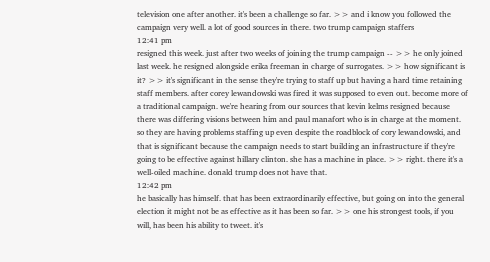television one after another. it's been a challenge so far. >> and i know you followed the campaign very well. a lot of good sources in there. two trump campaign staffers
12:41 pm
resigned this week. just after two weeks of joining the trump campaign -- >> he only joined last week. he resigned alongside erika freeman in charge of surrogates. >> how significant is it? >> it's significant in the sense they're trying to staff up but having a hard time retaining staff members. after corey lewandowski was fired it was supposed to even out. become more of a traditional campaign. we're hearing from our sources that kevin kelms resigned because there was differing visions between him and paul manafort who is in charge at the moment. so they are having problems staffing up even despite the roadblock of cory lewandowski, and that is significant because the campaign needs to start building an infrastructure if they're going to be effective against hillary clinton. she has a machine in place. >> right. there it's a well-oiled machine. donald trump does not have that.
12:42 pm
he basically has himself. that has been extraordinarily effective, but going on into the general election it might not be as effective as it has been so far. >> one his strongest tools, if you will, has been his ability to tweet. it's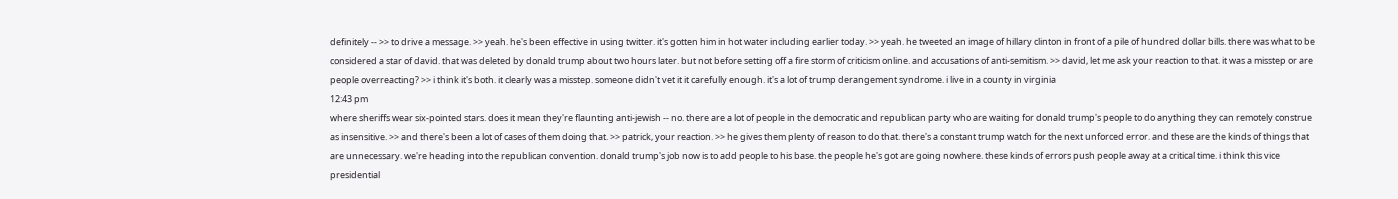definitely -- >> to drive a message. >> yeah. he's been effective in using twitter. it's gotten him in hot water including earlier today. >> yeah. he tweeted an image of hillary clinton in front of a pile of hundred dollar bills. there was what to be considered a star of david. that was deleted by donald trump about two hours later. but not before setting off a fire storm of criticism online. and accusations of anti-semitism. >> david, let me ask your reaction to that. it was a misstep or are people overreacting? >> i think it's both. it clearly was a misstep. someone didn't vet it it carefully enough. it's a lot of trump derangement syndrome. i live in a county in virginia
12:43 pm
where sheriffs wear six-pointed stars. does it mean they're flaunting anti-jewish -- no. there are a lot of people in the democratic and republican party who are waiting for donald trump's people to do anything they can remotely construe as insensitive. >> and there's been a lot of cases of them doing that. >> patrick, your reaction. >> he gives them plenty of reason to do that. there's a constant trump watch for the next unforced error. and these are the kinds of things that are unnecessary. we're heading into the republican convention. donald trump's job now is to add people to his base. the people he's got are going nowhere. these kinds of errors push people away at a critical time. i think this vice presidential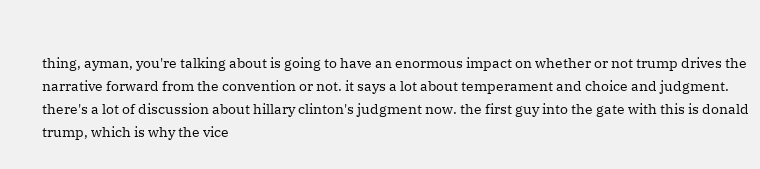thing, ayman, you're talking about is going to have an enormous impact on whether or not trump drives the narrative forward from the convention or not. it says a lot about temperament and choice and judgment. there's a lot of discussion about hillary clinton's judgment now. the first guy into the gate with this is donald trump, which is why the vice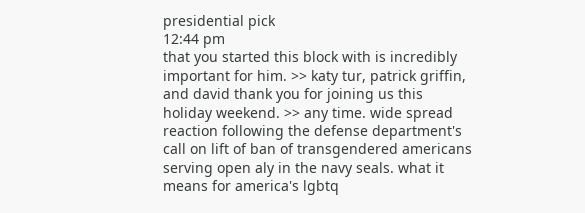presidential pick
12:44 pm
that you started this block with is incredibly important for him. >> katy tur, patrick griffin, and david thank you for joining us this holiday weekend. >> any time. wide spread reaction following the defense department's call on lift of ban of transgendered americans serving open aly in the navy seals. what it means for america's lgbtq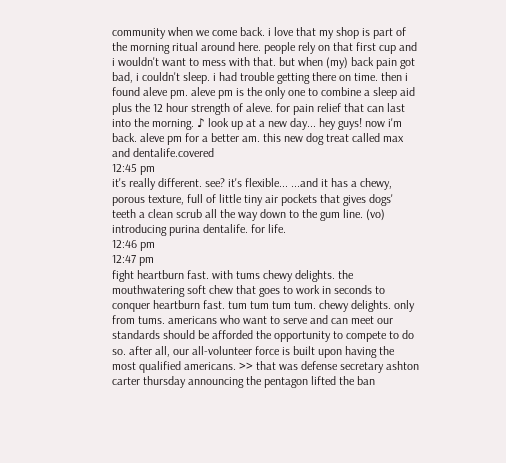community when we come back. i love that my shop is part of the morning ritual around here. people rely on that first cup and i wouldn't want to mess with that. but when (my) back pain got bad, i couldn't sleep. i had trouble getting there on time. then i found aleve pm. aleve pm is the only one to combine a sleep aid plus the 12 hour strength of aleve. for pain relief that can last into the morning. ♪ look up at a new day... hey guys! now i'm back. aleve pm for a better am. this new dog treat called max and dentalife.covered
12:45 pm
it's really different. see? it's flexible... ...and it has a chewy, porous texture, full of little tiny air pockets that gives dogs' teeth a clean scrub all the way down to the gum line. (vo) introducing purina dentalife. for life.
12:46 pm
12:47 pm
fight heartburn fast. with tums chewy delights. the mouthwatering soft chew that goes to work in seconds to conquer heartburn fast. tum tum tum tum. chewy delights. only from tums. americans who want to serve and can meet our standards should be afforded the opportunity to compete to do so. after all, our all-volunteer force is built upon having the most qualified americans. >> that was defense secretary ashton carter thursday announcing the pentagon lifted the ban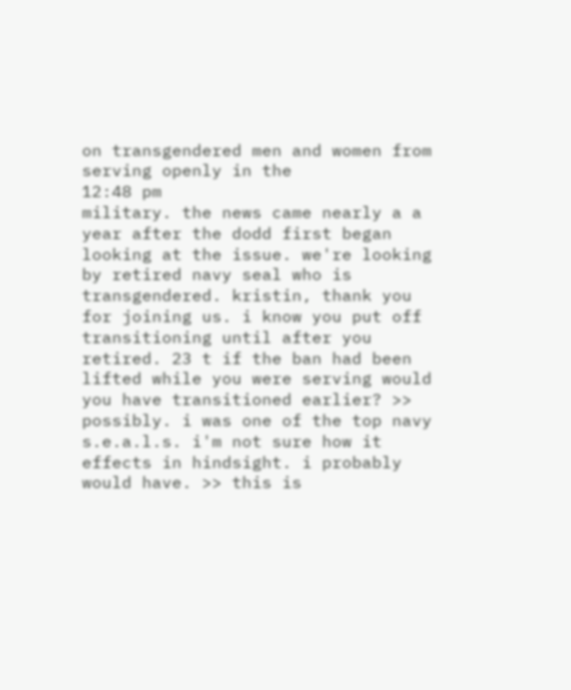on transgendered men and women from serving openly in the
12:48 pm
military. the news came nearly a a year after the dodd first began looking at the issue. we're looking by retired navy seal who is transgendered. kristin, thank you for joining us. i know you put off transitioning until after you retired. 23 t if the ban had been lifted while you were serving would you have transitioned earlier? >> possibly. i was one of the top navy s.e.a.l.s. i'm not sure how it effects in hindsight. i probably would have. >> this is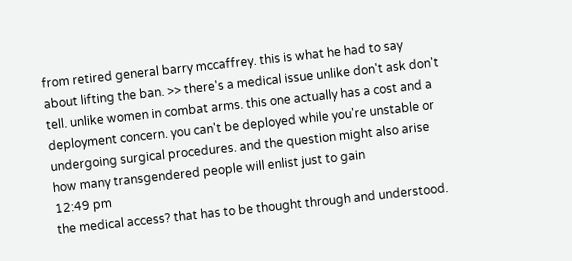from retired general barry mccaffrey. this is what he had to say about lifting the ban. >> there's a medical issue unlike don't ask don't tell. unlike women in combat arms. this one actually has a cost and a deployment concern. you can't be deployed while you're unstable or undergoing surgical procedures. and the question might also arise how many transgendered people will enlist just to gain
12:49 pm
the medical access? that has to be thought through and understood.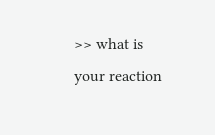>> what is your reaction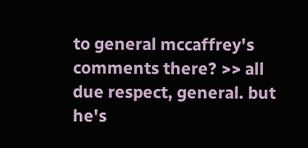to general mccaffrey's comments there? >> all due respect, general. but he's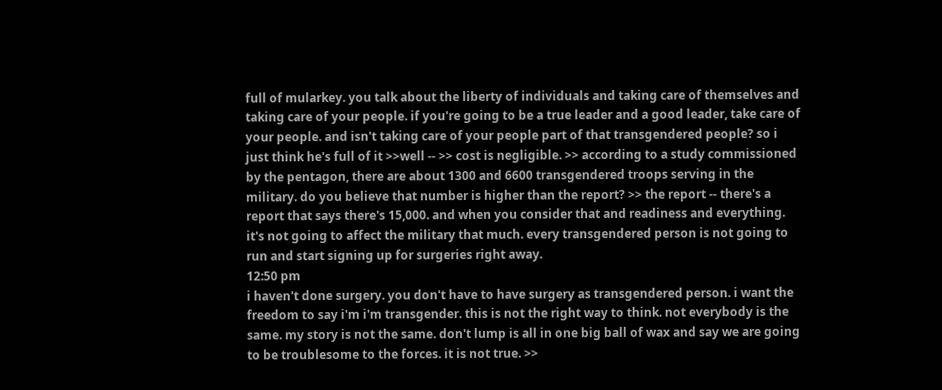full of mularkey. you talk about the liberty of individuals and taking care of themselves and taking care of your people. if you're going to be a true leader and a good leader, take care of your people. and isn't taking care of your people part of that transgendered people? so i just think he's full of it >>well -- >> cost is negligible. >> according to a study commissioned by the pentagon, there are about 1300 and 6600 transgendered troops serving in the military. do you believe that number is higher than the report? >> the report -- there's a report that says there's 15,000. and when you consider that and readiness and everything. it's not going to affect the military that much. every transgendered person is not going to run and start signing up for surgeries right away.
12:50 pm
i haven't done surgery. you don't have to have surgery as transgendered person. i want the freedom to say i'm i'm transgender. this is not the right way to think. not everybody is the same. my story is not the same. don't lump is all in one big ball of wax and say we are going to be troublesome to the forces. it is not true. >>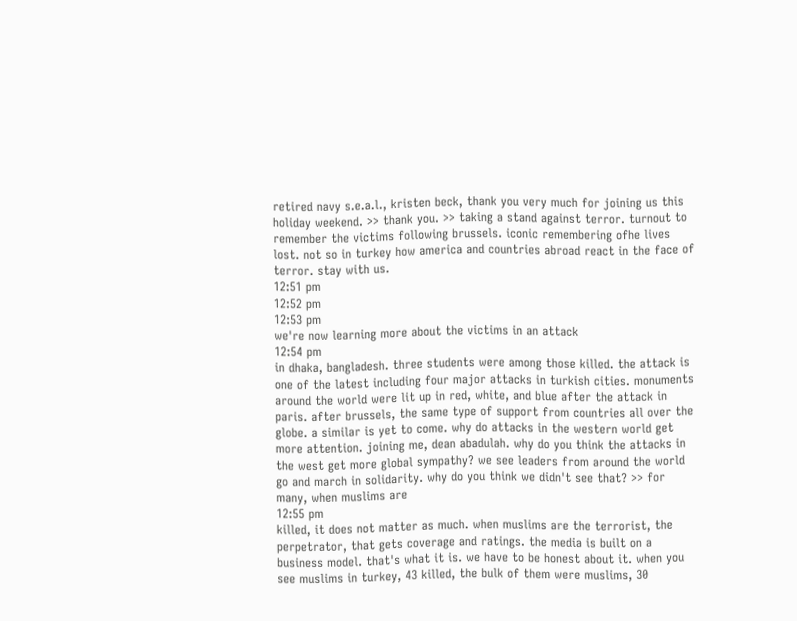retired navy s.e.a.l., kristen beck, thank you very much for joining us this holiday weekend. >> thank you. >> taking a stand against terror. turnout to remember the victims following brussels. iconic remembering ofhe lives lost. not so in turkey how america and countries abroad react in the face of terror. stay with us.
12:51 pm
12:52 pm
12:53 pm
we're now learning more about the victims in an attack
12:54 pm
in dhaka, bangladesh. three students were among those killed. the attack is one of the latest including four major attacks in turkish cities. monuments around the world were lit up in red, white, and blue after the attack in paris. after brussels, the same type of support from countries all over the globe. a similar is yet to come. why do attacks in the western world get more attention. joining me, dean abadulah. why do you think the attacks in the west get more global sympathy? we see leaders from around the world go and march in solidarity. why do you think we didn't see that? >> for many, when muslims are
12:55 pm
killed, it does not matter as much. when muslims are the terrorist, the perpetrator, that gets coverage and ratings. the media is built on a business model. that's what it is. we have to be honest about it. when you see muslims in turkey, 43 killed, the bulk of them were muslims, 30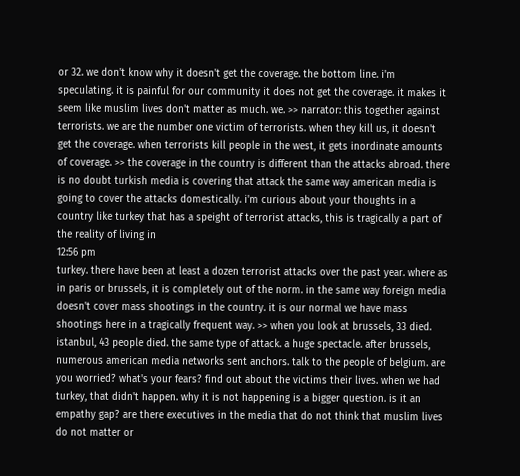or 32. we don't know why it doesn't get the coverage. the bottom line. i'm speculating. it is painful for our community it does not get the coverage. it makes it seem like muslim lives don't matter as much. we. >> narrator: this together against terrorists. we are the number one victim of terrorists. when they kill us, it doesn't get the coverage. when terrorists kill people in the west, it gets inordinate amounts of coverage. >> the coverage in the country is different than the attacks abroad. there is no doubt turkish media is covering that attack the same way american media is going to cover the attacks domestically. i'm curious about your thoughts in a country like turkey that has a speight of terrorist attacks, this is tragically a part of the reality of living in
12:56 pm
turkey. there have been at least a dozen terrorist attacks over the past year. where as in paris or brussels, it is completely out of the norm. in the same way foreign media doesn't cover mass shootings in the country. it is our normal we have mass shootings here in a tragically frequent way. >> when you look at brussels, 33 died. istanbul, 43 people died. the same type of attack. a huge spectacle. after brussels, numerous american media networks sent anchors. talk to the people of belgium. are you worried? what's your fears? find out about the victims their lives. when we had turkey, that didn't happen. why it is not happening is a bigger question. is it an empathy gap? are there executives in the media that do not think that muslim lives do not matter or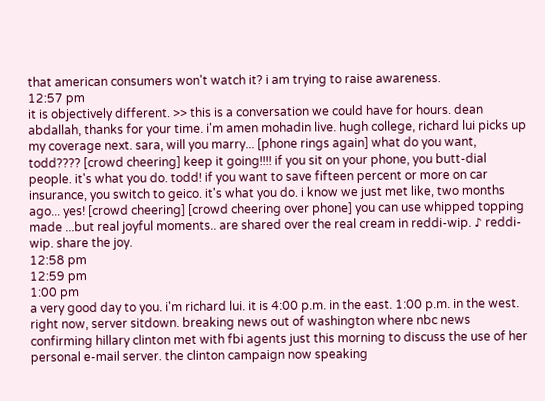that american consumers won't watch it? i am trying to raise awareness.
12:57 pm
it is objectively different. >> this is a conversation we could have for hours. dean abdallah, thanks for your time. i'm amen mohadin live. hugh college, richard lui picks up my coverage next. sara, will you marry... [phone rings again] what do you want, todd???? [crowd cheering] keep it going!!!! if you sit on your phone, you butt-dial people. it's what you do. todd! if you want to save fifteen percent or more on car insurance, you switch to geico. it's what you do. i know we just met like, two months ago... yes! [crowd cheering] [crowd cheering over phone] you can use whipped topping made ...but real joyful moments.. are shared over the real cream in reddi-wip. ♪ reddi-wip. share the joy.
12:58 pm
12:59 pm
1:00 pm
a very good day to you. i'm richard lui. it is 4:00 p.m. in the east. 1:00 p.m. in the west. right now, server sitdown. breaking news out of washington where nbc news confirming hillary clinton met with fbi agents just this morning to discuss the use of her personal e-mail server. the clinton campaign now speaking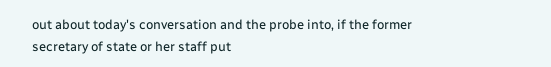out about today's conversation and the probe into, if the former secretary of state or her staff put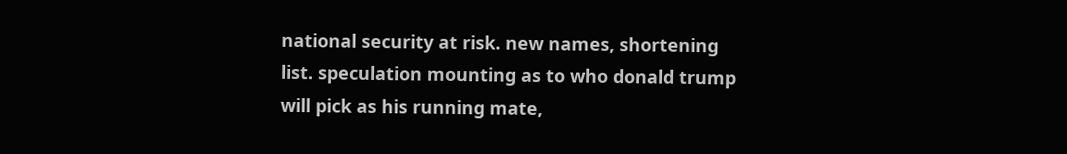national security at risk. new names, shortening list. speculation mounting as to who donald trump will pick as his running mate,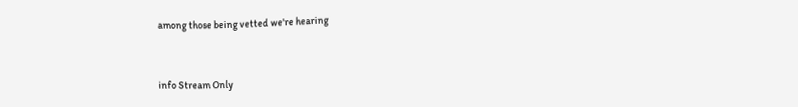among those being vetted we're hearing


info Stream Only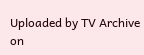Uploaded by TV Archive on